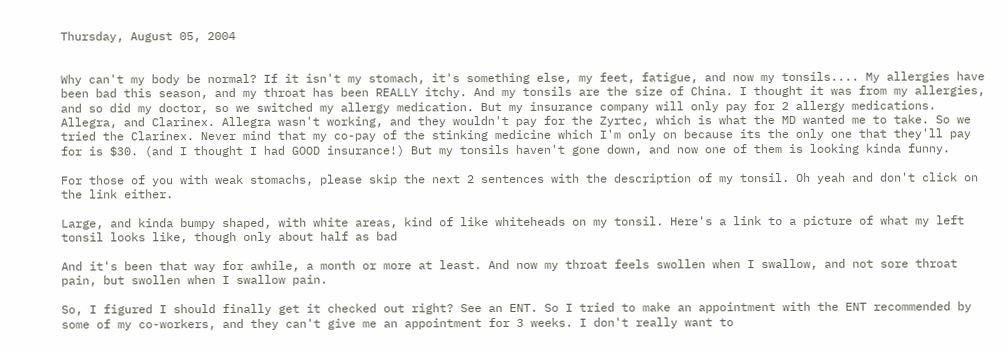Thursday, August 05, 2004


Why can't my body be normal? If it isn't my stomach, it's something else, my feet, fatigue, and now my tonsils.... My allergies have been bad this season, and my throat has been REALLY itchy. And my tonsils are the size of China. I thought it was from my allergies, and so did my doctor, so we switched my allergy medication. But my insurance company will only pay for 2 allergy medications. Allegra, and Clarinex. Allegra wasn't working, and they wouldn't pay for the Zyrtec, which is what the MD wanted me to take. So we tried the Clarinex. Never mind that my co-pay of the stinking medicine which I'm only on because its the only one that they'll pay for is $30. (and I thought I had GOOD insurance!) But my tonsils haven't gone down, and now one of them is looking kinda funny.

For those of you with weak stomachs, please skip the next 2 sentences with the description of my tonsil. Oh yeah and don't click on the link either.

Large, and kinda bumpy shaped, with white areas, kind of like whiteheads on my tonsil. Here's a link to a picture of what my left tonsil looks like, though only about half as bad

And it's been that way for awhile, a month or more at least. And now my throat feels swollen when I swallow, and not sore throat pain, but swollen when I swallow pain.

So, I figured I should finally get it checked out right? See an ENT. So I tried to make an appointment with the ENT recommended by some of my co-workers, and they can't give me an appointment for 3 weeks. I don't really want to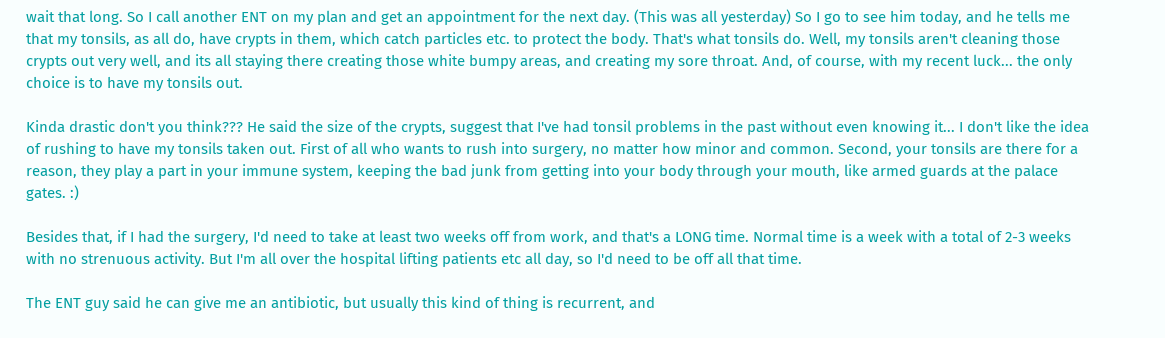wait that long. So I call another ENT on my plan and get an appointment for the next day. (This was all yesterday) So I go to see him today, and he tells me that my tonsils, as all do, have crypts in them, which catch particles etc. to protect the body. That's what tonsils do. Well, my tonsils aren't cleaning those crypts out very well, and its all staying there creating those white bumpy areas, and creating my sore throat. And, of course, with my recent luck... the only choice is to have my tonsils out.

Kinda drastic don't you think??? He said the size of the crypts, suggest that I've had tonsil problems in the past without even knowing it... I don't like the idea of rushing to have my tonsils taken out. First of all who wants to rush into surgery, no matter how minor and common. Second, your tonsils are there for a reason, they play a part in your immune system, keeping the bad junk from getting into your body through your mouth, like armed guards at the palace gates. :)

Besides that, if I had the surgery, I'd need to take at least two weeks off from work, and that's a LONG time. Normal time is a week with a total of 2-3 weeks with no strenuous activity. But I'm all over the hospital lifting patients etc all day, so I'd need to be off all that time.

The ENT guy said he can give me an antibiotic, but usually this kind of thing is recurrent, and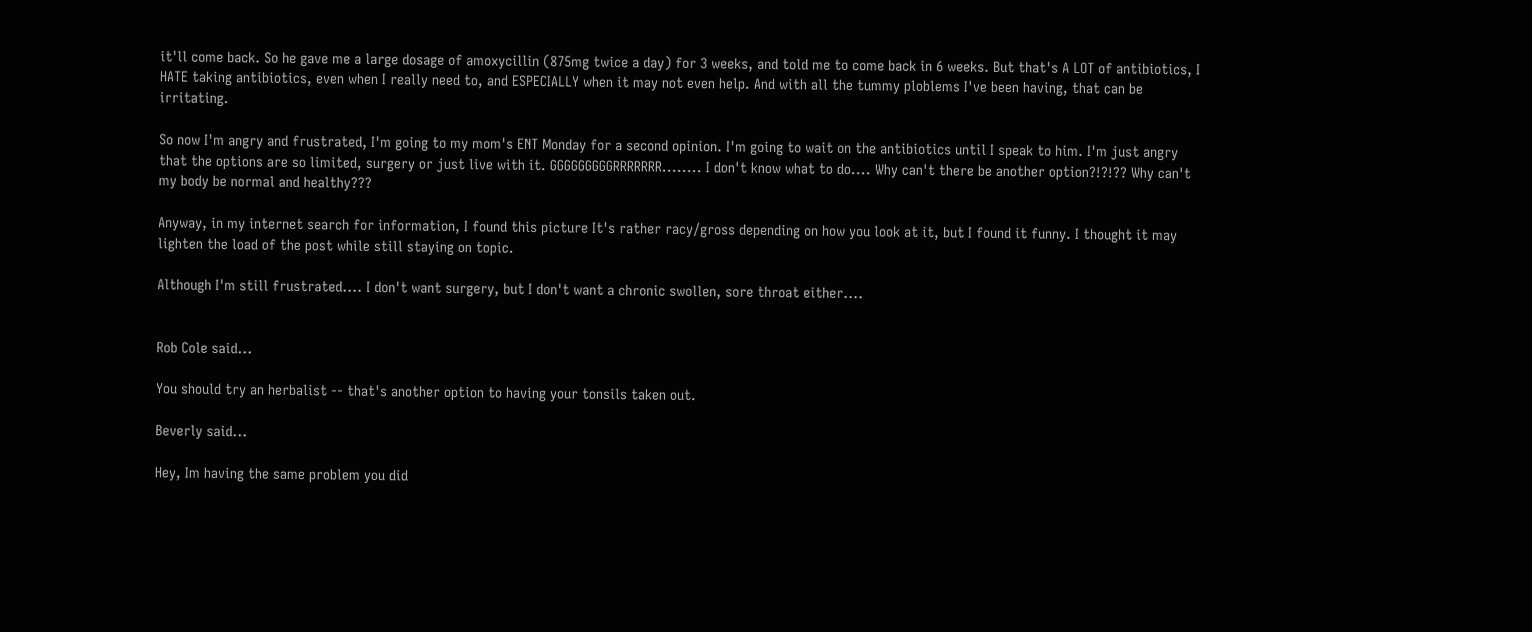it'll come back. So he gave me a large dosage of amoxycillin (875mg twice a day) for 3 weeks, and told me to come back in 6 weeks. But that's A LOT of antibiotics, I HATE taking antibiotics, even when I really need to, and ESPECIALLY when it may not even help. And with all the tummy ploblems I've been having, that can be irritating.

So now I'm angry and frustrated, I'm going to my mom's ENT Monday for a second opinion. I'm going to wait on the antibiotics until I speak to him. I'm just angry that the options are so limited, surgery or just live with it. GGGGGGGGGRRRRRRR........ I don't know what to do.... Why can't there be another option?!?!?? Why can't my body be normal and healthy???

Anyway, in my internet search for information, I found this picture It's rather racy/gross depending on how you look at it, but I found it funny. I thought it may lighten the load of the post while still staying on topic.

Although I'm still frustrated.... I don't want surgery, but I don't want a chronic swollen, sore throat either....


Rob Cole said...

You should try an herbalist -- that's another option to having your tonsils taken out.

Beverly said...

Hey, Im having the same problem you did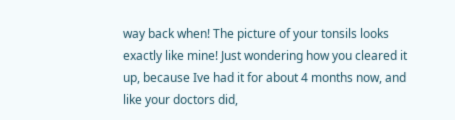way back when! The picture of your tonsils looks exactly like mine! Just wondering how you cleared it up, because Ive had it for about 4 months now, and like your doctors did,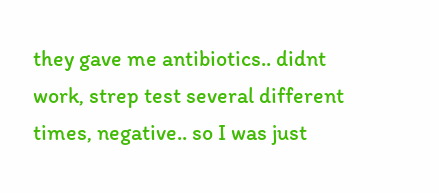they gave me antibiotics.. didnt work, strep test several different times, negative.. so I was just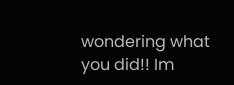wondering what you did!! Im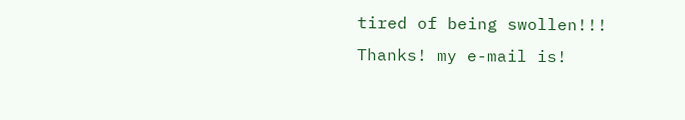tired of being swollen!!! Thanks! my e-mail is!